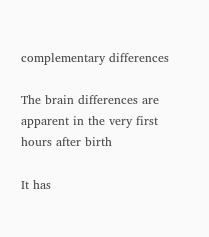complementary differences

The brain differences are apparent in the very first hours after birth

It has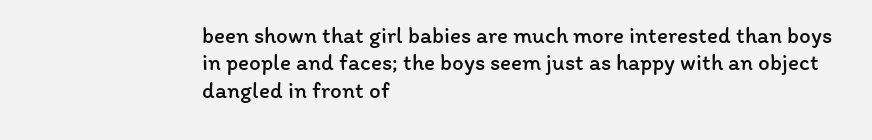been shown that girl babies are much more interested than boys in people and faces; the boys seem just as happy with an object dangled in front of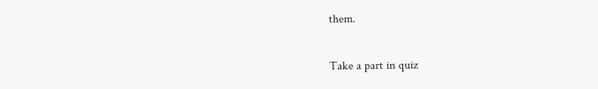them.

Take a part in quiz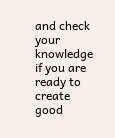and check your knowledge if you are ready to create good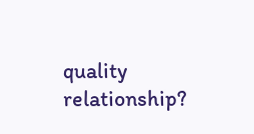quality relationship?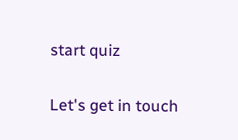start quiz

Let's get in touch